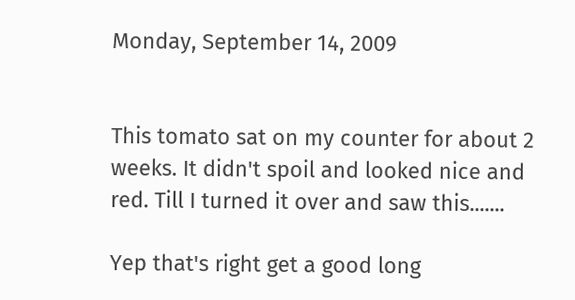Monday, September 14, 2009


This tomato sat on my counter for about 2 weeks. It didn't spoil and looked nice and red. Till I turned it over and saw this.......

Yep that's right get a good long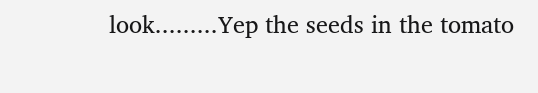look.........Yep the seeds in the tomato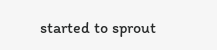started to sprout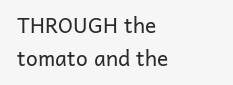THROUGH the tomato and the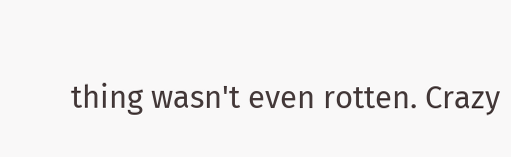thing wasn't even rotten. Crazy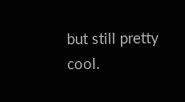but still pretty cool.